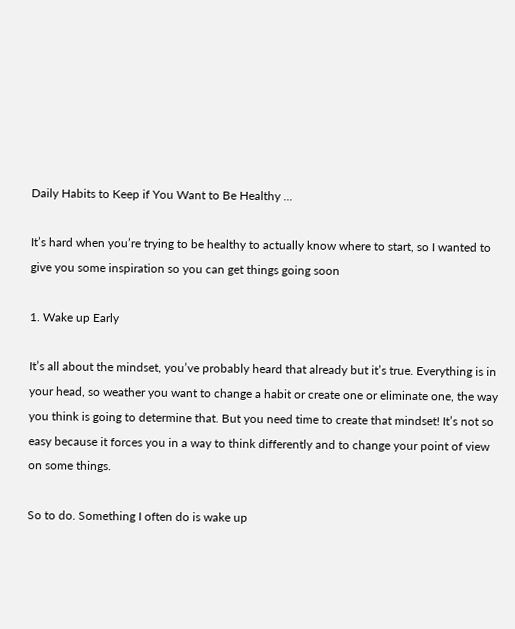Daily Habits to Keep if You Want to Be Healthy ...

It’s hard when you’re trying to be healthy to actually know where to start, so I wanted to give you some inspiration so you can get things going soon

1. Wake up Early

It’s all about the mindset, you’ve probably heard that already but it’s true. Everything is in your head, so weather you want to change a habit or create one or eliminate one, the way you think is going to determine that. But you need time to create that mindset! It’s not so easy because it forces you in a way to think differently and to change your point of view on some things.

So to do. Something I often do is wake up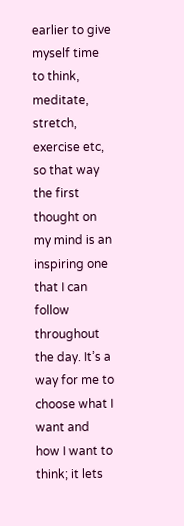earlier to give myself time to think, meditate, stretch, exercise etc, so that way the first thought on my mind is an inspiring one that I can follow throughout the day. It’s a way for me to choose what I want and how I want to think; it lets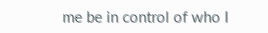me be in control of who I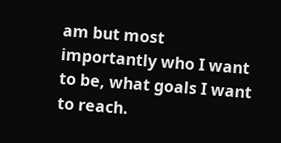am but most importantly who I want to be, what goals I want to reach.